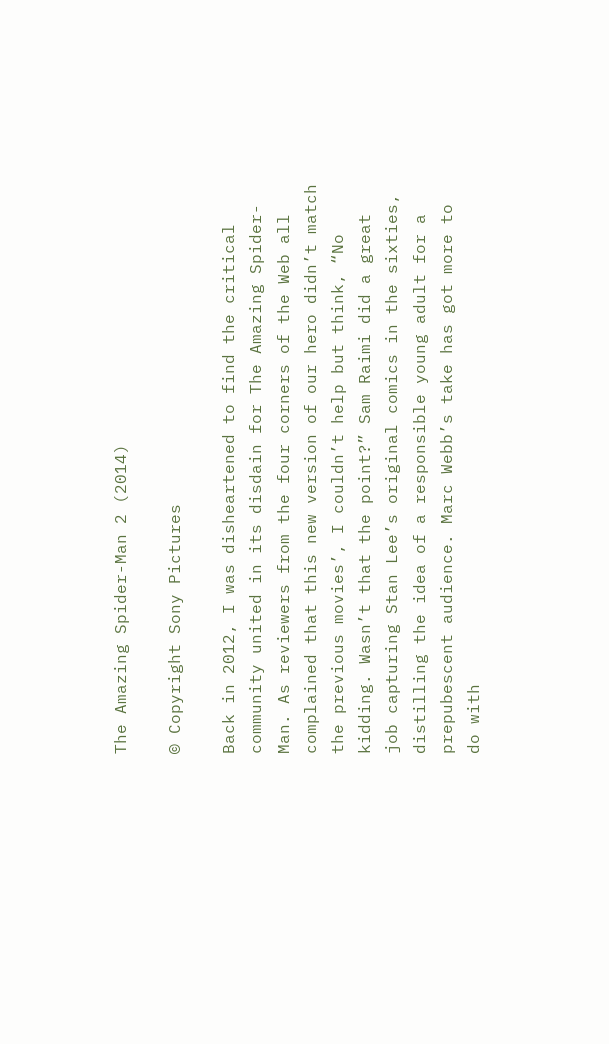The Amazing Spider-Man 2 (2014)

© Copyright Sony Pictures

Back in 2012, I was disheartened to find the critical community united in its disdain for The Amazing Spider-Man. As reviewers from the four corners of the Web all complained that this new version of our hero didn’t match the previous movies’, I couldn’t help but think, “No kidding. Wasn’t that the point?” Sam Raimi did a great job capturing Stan Lee’s original comics in the sixties, distilling the idea of a responsible young adult for a prepubescent audience. Marc Webb’s take has got more to do with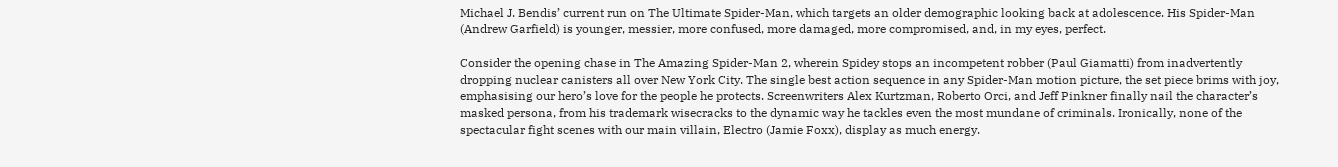Michael J. Bendis’ current run on The Ultimate Spider-Man, which targets an older demographic looking back at adolescence. His Spider-Man (Andrew Garfield) is younger, messier, more confused, more damaged, more compromised, and, in my eyes, perfect.

Consider the opening chase in The Amazing Spider-Man 2, wherein Spidey stops an incompetent robber (Paul Giamatti) from inadvertently dropping nuclear canisters all over New York City. The single best action sequence in any Spider-Man motion picture, the set piece brims with joy, emphasising our hero’s love for the people he protects. Screenwriters Alex Kurtzman, Roberto Orci, and Jeff Pinkner finally nail the character’s masked persona, from his trademark wisecracks to the dynamic way he tackles even the most mundane of criminals. Ironically, none of the spectacular fight scenes with our main villain, Electro (Jamie Foxx), display as much energy.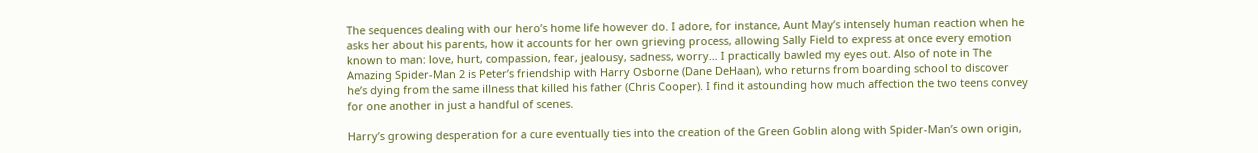The sequences dealing with our hero’s home life however do. I adore, for instance, Aunt May’s intensely human reaction when he asks her about his parents, how it accounts for her own grieving process, allowing Sally Field to express at once every emotion known to man: love, hurt, compassion, fear, jealousy, sadness, worry… I practically bawled my eyes out. Also of note in The Amazing Spider-Man 2 is Peter’s friendship with Harry Osborne (Dane DeHaan), who returns from boarding school to discover he’s dying from the same illness that killed his father (Chris Cooper). I find it astounding how much affection the two teens convey for one another in just a handful of scenes.

Harry’s growing desperation for a cure eventually ties into the creation of the Green Goblin along with Spider-Man’s own origin,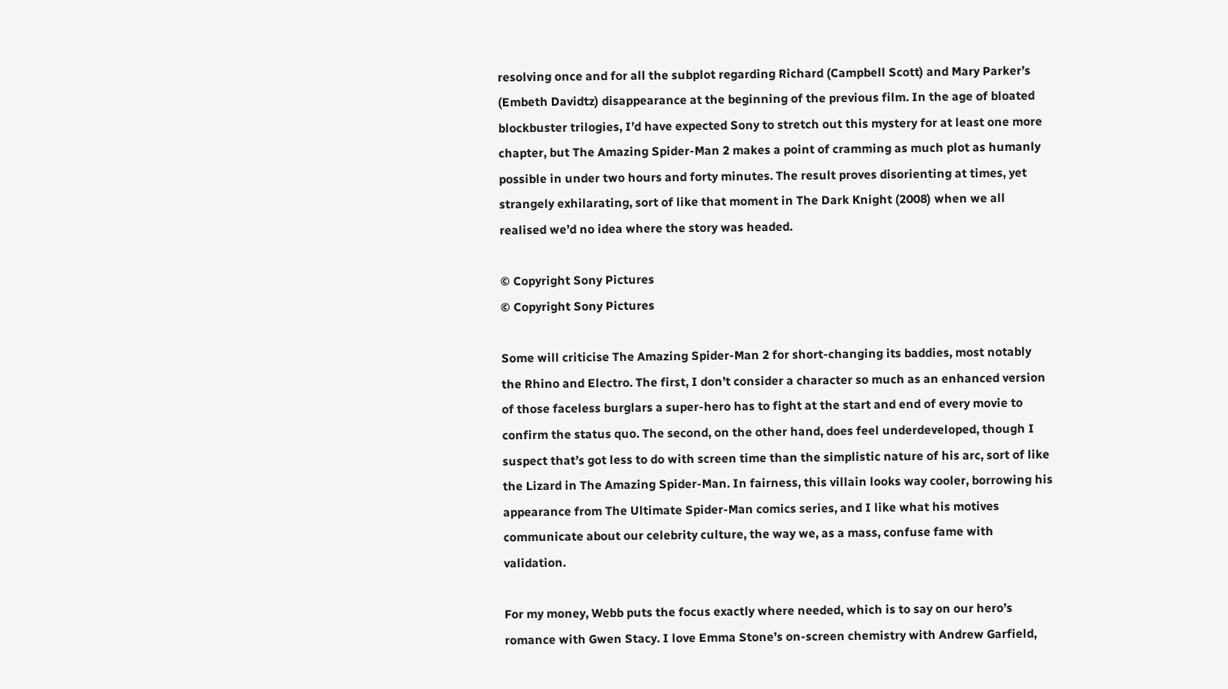resolving once and for all the subplot regarding Richard (Campbell Scott) and Mary Parker’s (Embeth Davidtz) disappearance at the beginning of the previous film. In the age of bloated blockbuster trilogies, I’d have expected Sony to stretch out this mystery for at least one more chapter, but The Amazing Spider-Man 2 makes a point of cramming as much plot as humanly possible in under two hours and forty minutes. The result proves disorienting at times, yet strangely exhilarating, sort of like that moment in The Dark Knight (2008) when we all realised we’d no idea where the story was headed.

© Copyright Sony Pictures
© Copyright Sony Pictures

Some will criticise The Amazing Spider-Man 2 for short-changing its baddies, most notably the Rhino and Electro. The first, I don’t consider a character so much as an enhanced version of those faceless burglars a super-hero has to fight at the start and end of every movie to confirm the status quo. The second, on the other hand, does feel underdeveloped, though I suspect that’s got less to do with screen time than the simplistic nature of his arc, sort of like the Lizard in The Amazing Spider-Man. In fairness, this villain looks way cooler, borrowing his appearance from The Ultimate Spider-Man comics series, and I like what his motives communicate about our celebrity culture, the way we, as a mass, confuse fame with validation.

For my money, Webb puts the focus exactly where needed, which is to say on our hero’s romance with Gwen Stacy. I love Emma Stone’s on-screen chemistry with Andrew Garfield,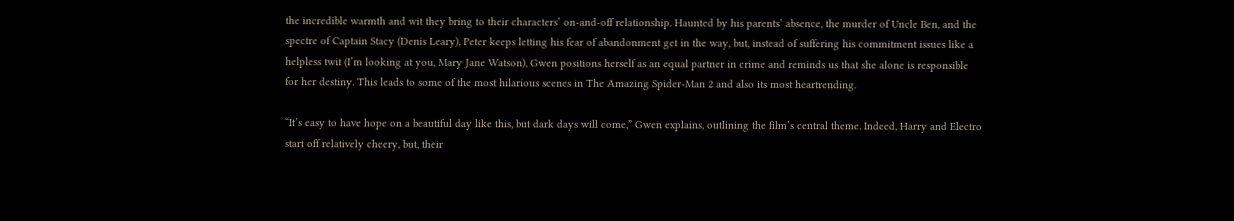the incredible warmth and wit they bring to their characters’ on-and-off relationship. Haunted by his parents’ absence, the murder of Uncle Ben, and the spectre of Captain Stacy (Denis Leary), Peter keeps letting his fear of abandonment get in the way, but, instead of suffering his commitment issues like a helpless twit (I’m looking at you, Mary Jane Watson), Gwen positions herself as an equal partner in crime and reminds us that she alone is responsible for her destiny. This leads to some of the most hilarious scenes in The Amazing Spider-Man 2 and also its most heartrending.

“It’s easy to have hope on a beautiful day like this, but dark days will come,” Gwen explains, outlining the film’s central theme. Indeed, Harry and Electro start off relatively cheery, but, their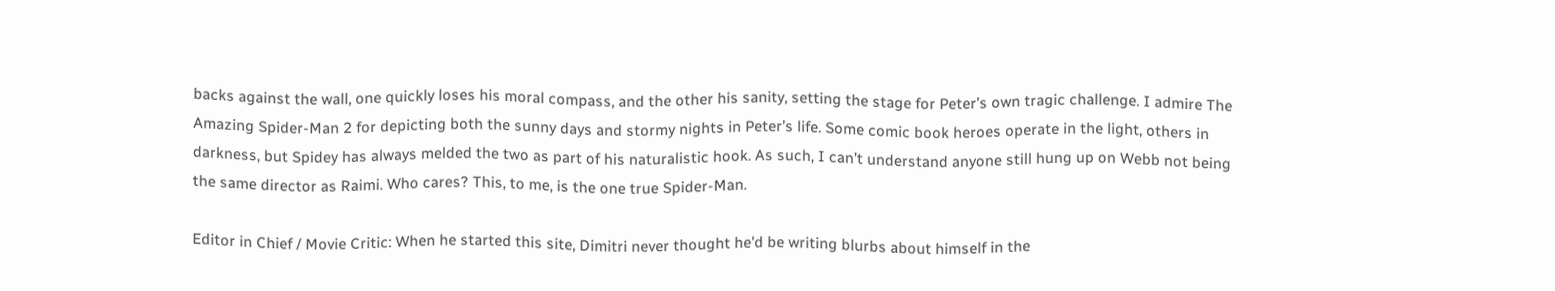backs against the wall, one quickly loses his moral compass, and the other his sanity, setting the stage for Peter’s own tragic challenge. I admire The Amazing Spider-Man 2 for depicting both the sunny days and stormy nights in Peter’s life. Some comic book heroes operate in the light, others in darkness, but Spidey has always melded the two as part of his naturalistic hook. As such, I can’t understand anyone still hung up on Webb not being the same director as Raimi. Who cares? This, to me, is the one true Spider-Man.

Editor in Chief / Movie Critic: When he started this site, Dimitri never thought he'd be writing blurbs about himself in the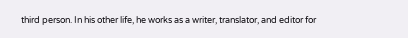third person. In his other life, he works as a writer, translator, and editor for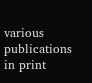various publications in print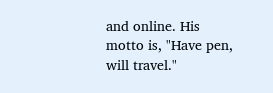and online. His motto is, "Have pen, will travel."